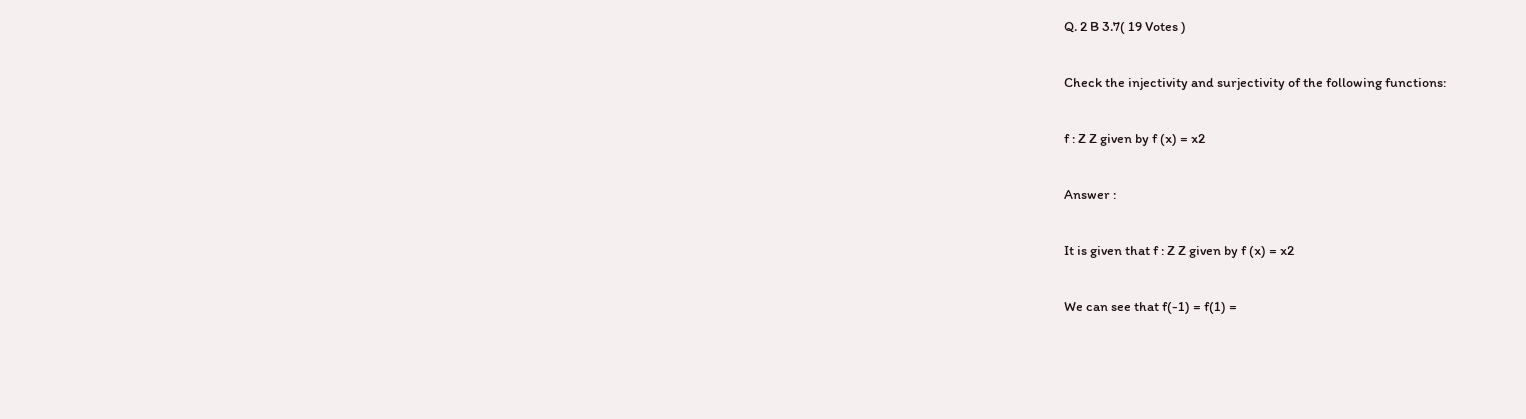Q. 2 B 3.7( 19 Votes )

Check the injectivity and surjectivity of the following functions:

f : Z Z given by f (x) = x2

Answer :

It is given that f : Z Z given by f (x) = x2

We can see that f(-1) = f(1) =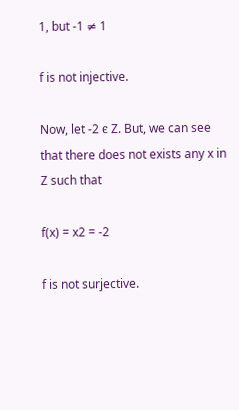1, but -1 ≠ 1

f is not injective.

Now, let -2 ϵ Z. But, we can see that there does not exists any x in Z such that

f(x) = x2 = -2

f is not surjective.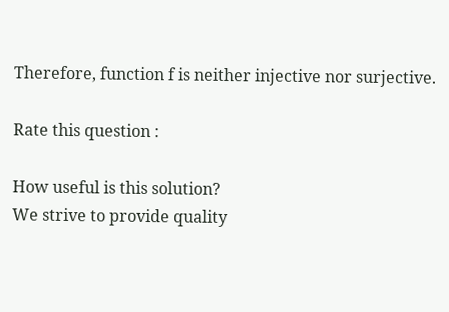Therefore, function f is neither injective nor surjective.

Rate this question :

How useful is this solution?
We strive to provide quality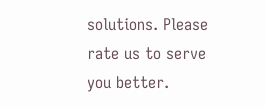solutions. Please rate us to serve you better.